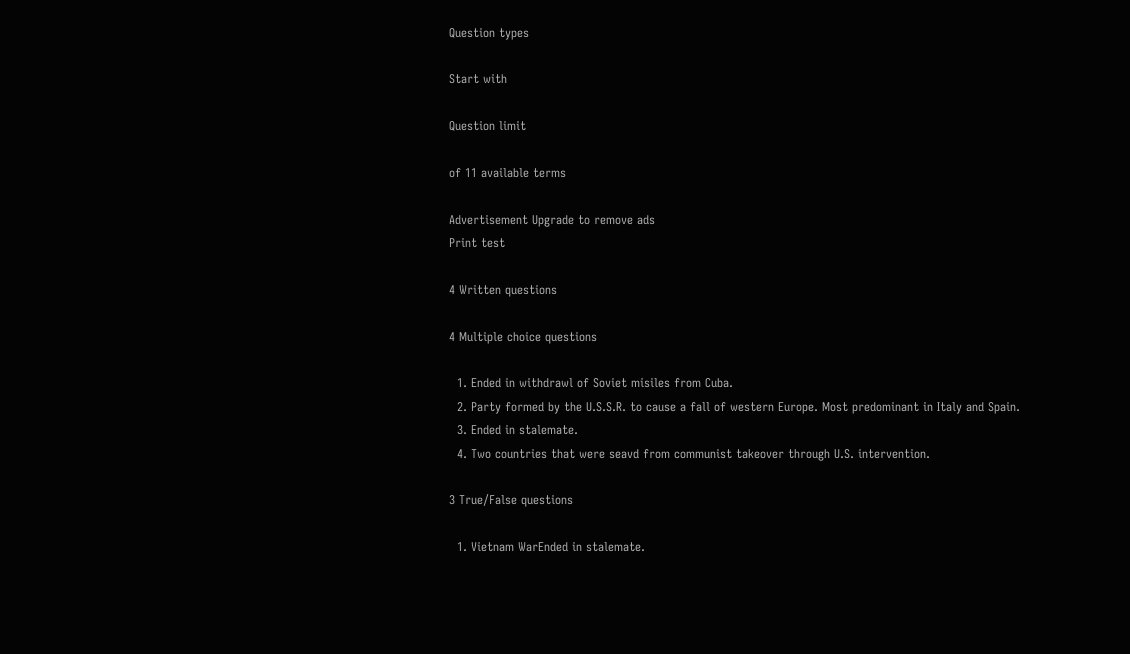Question types

Start with

Question limit

of 11 available terms

Advertisement Upgrade to remove ads
Print test

4 Written questions

4 Multiple choice questions

  1. Ended in withdrawl of Soviet misiles from Cuba.
  2. Party formed by the U.S.S.R. to cause a fall of western Europe. Most predominant in Italy and Spain.
  3. Ended in stalemate.
  4. Two countries that were seavd from communist takeover through U.S. intervention.

3 True/False questions

  1. Vietnam WarEnded in stalemate.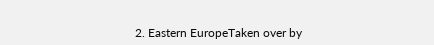2. Eastern EuropeTaken over by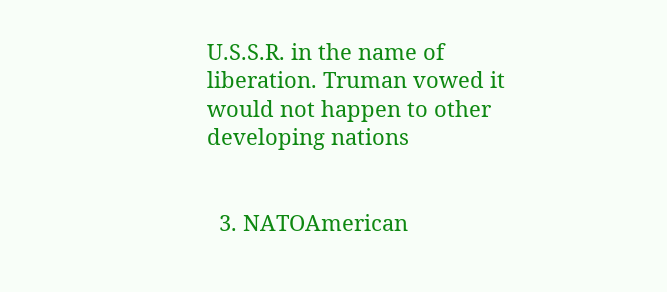U.S.S.R. in the name of liberation. Truman vowed it would not happen to other developing nations


  3. NATOAmerican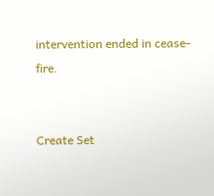intervention ended in cease-fire.


Create Set